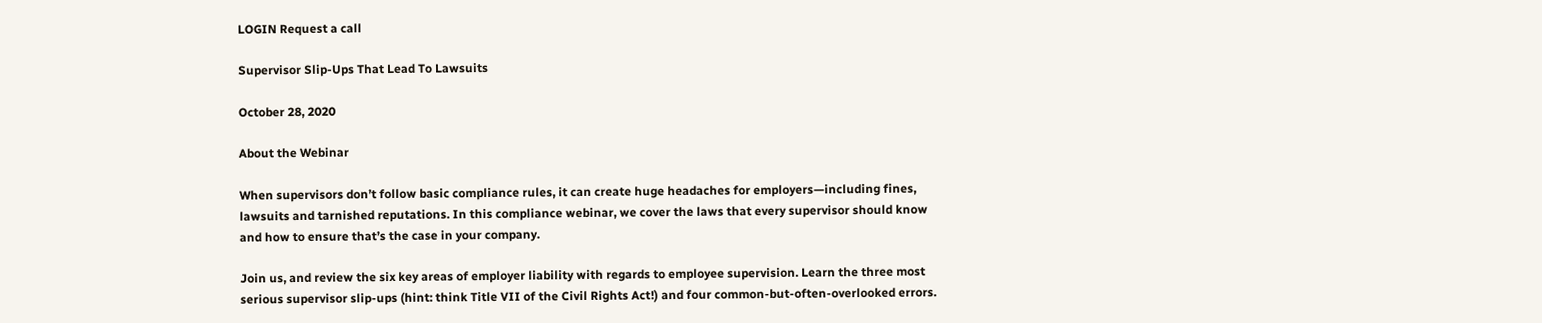LOGIN Request a call

Supervisor Slip-Ups That Lead To Lawsuits

October 28, 2020

About the Webinar

When supervisors don’t follow basic compliance rules, it can create huge headaches for employers—including fines, lawsuits and tarnished reputations. In this compliance webinar, we cover the laws that every supervisor should know and how to ensure that’s the case in your company.

Join us, and review the six key areas of employer liability with regards to employee supervision. Learn the three most serious supervisor slip-ups (hint: think Title VII of the Civil Rights Act!) and four common-but-often-overlooked errors.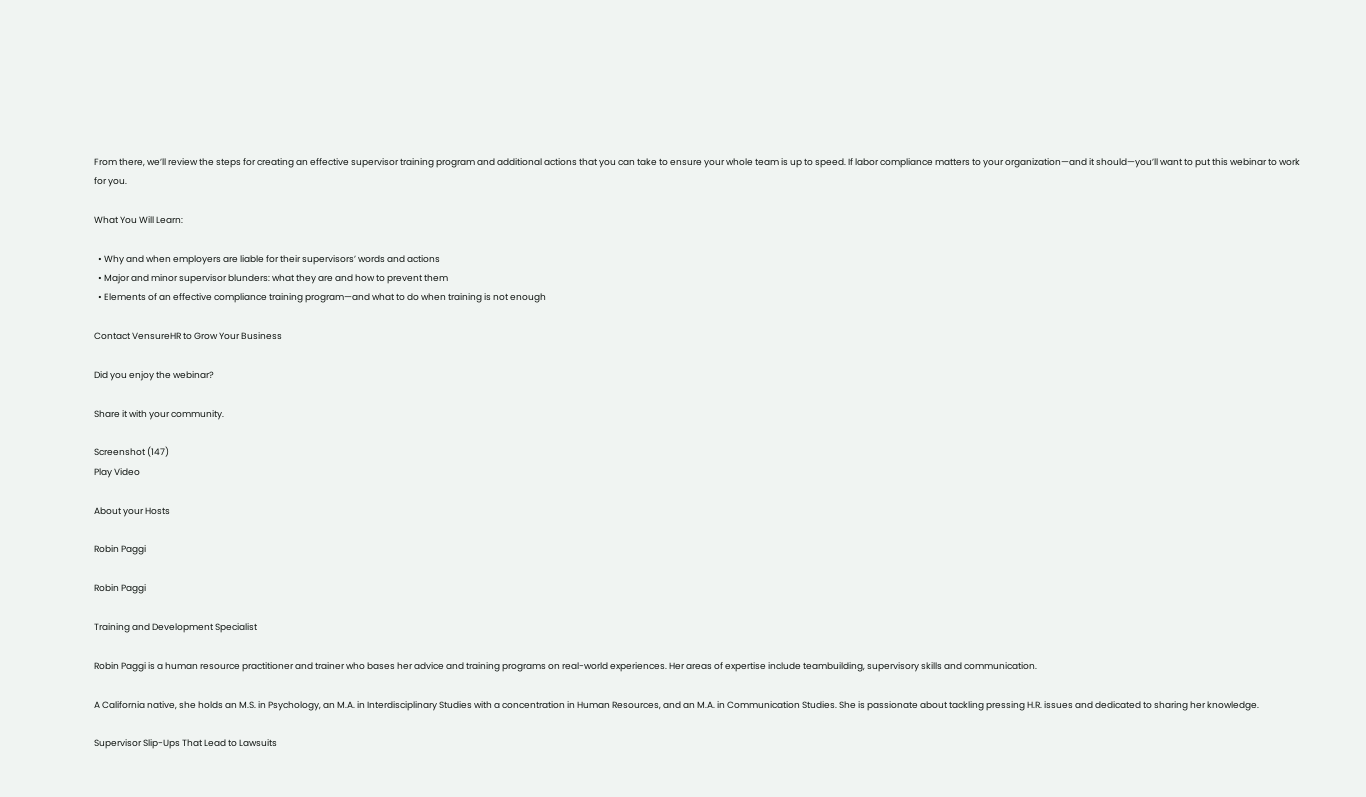From there, we’ll review the steps for creating an effective supervisor training program and additional actions that you can take to ensure your whole team is up to speed. If labor compliance matters to your organization—and it should—you’ll want to put this webinar to work for you.

What You Will Learn:

  • Why and when employers are liable for their supervisors’ words and actions
  • Major and minor supervisor blunders: what they are and how to prevent them
  • Elements of an effective compliance training program—and what to do when training is not enough

Contact VensureHR to Grow Your Business

Did you enjoy the webinar?

Share it with your community.

Screenshot (147)
Play Video

About your Hosts

Robin Paggi

Robin Paggi

Training and Development Specialist

Robin Paggi is a human resource practitioner and trainer who bases her advice and training programs on real-world experiences. Her areas of expertise include teambuilding, supervisory skills and communication.

A California native, she holds an M.S. in Psychology, an M.A. in Interdisciplinary Studies with a concentration in Human Resources, and an M.A. in Communication Studies. She is passionate about tackling pressing H.R. issues and dedicated to sharing her knowledge.

Supervisor Slip-Ups That Lead to Lawsuits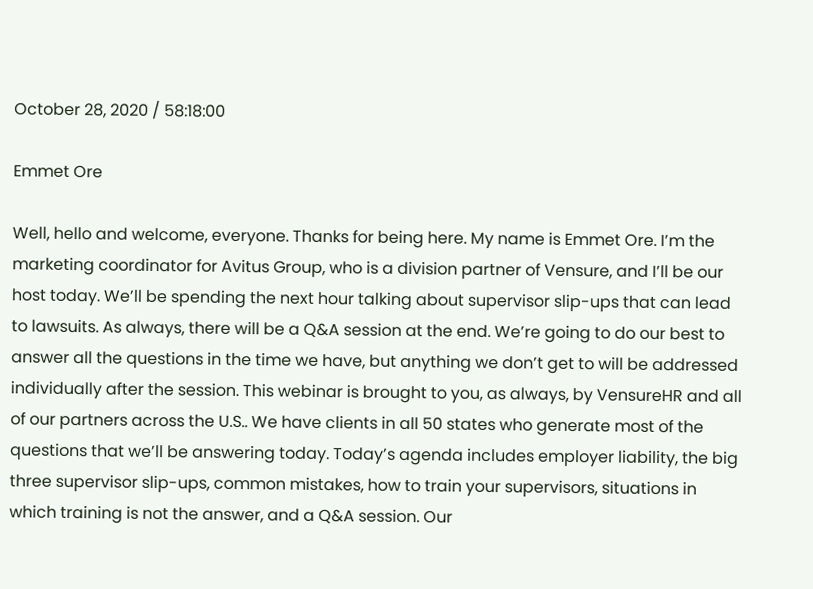October 28, 2020 / 58:18:00

Emmet Ore

Well, hello and welcome, everyone. Thanks for being here. My name is Emmet Ore. I’m the marketing coordinator for Avitus Group, who is a division partner of Vensure, and I’ll be our host today. We’ll be spending the next hour talking about supervisor slip-ups that can lead to lawsuits. As always, there will be a Q&A session at the end. We’re going to do our best to answer all the questions in the time we have, but anything we don’t get to will be addressed individually after the session. This webinar is brought to you, as always, by VensureHR and all of our partners across the U.S.. We have clients in all 50 states who generate most of the questions that we’ll be answering today. Today’s agenda includes employer liability, the big three supervisor slip-ups, common mistakes, how to train your supervisors, situations in which training is not the answer, and a Q&A session. Our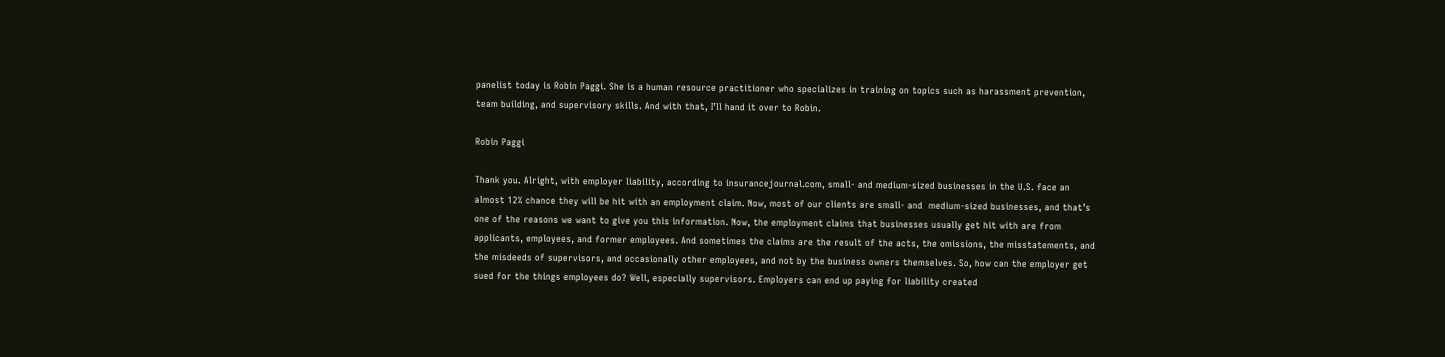panelist today is Robin Paggi. She is a human resource practitioner who specializes in training on topics such as harassment prevention, team building, and supervisory skills. And with that, I’ll hand it over to Robin.

Robin Paggi

Thank you. Alright, with employer liability, according to insurancejournal.com, small- and medium-sized businesses in the U.S. face an almost 12% chance they will be hit with an employment claim. Now, most of our clients are small- and  medium-sized businesses, and that’s one of the reasons we want to give you this information. Now, the employment claims that businesses usually get hit with are from applicants, employees, and former employees. And sometimes the claims are the result of the acts, the omissions, the misstatements, and the misdeeds of supervisors, and occasionally other employees, and not by the business owners themselves. So, how can the employer get sued for the things employees do? Well, especially supervisors. Employers can end up paying for liability created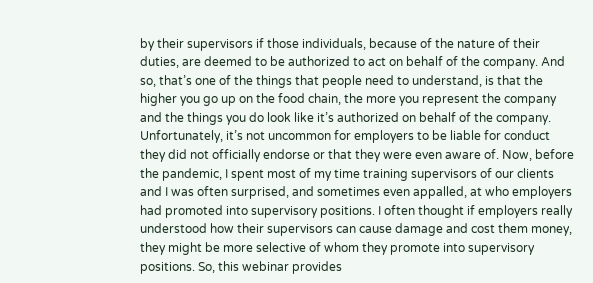by their supervisors if those individuals, because of the nature of their duties, are deemed to be authorized to act on behalf of the company. And so, that’s one of the things that people need to understand, is that the higher you go up on the food chain, the more you represent the company and the things you do look like it’s authorized on behalf of the company. Unfortunately, it’s not uncommon for employers to be liable for conduct they did not officially endorse or that they were even aware of. Now, before the pandemic, I spent most of my time training supervisors of our clients and I was often surprised, and sometimes even appalled, at who employers had promoted into supervisory positions. I often thought if employers really understood how their supervisors can cause damage and cost them money, they might be more selective of whom they promote into supervisory positions. So, this webinar provides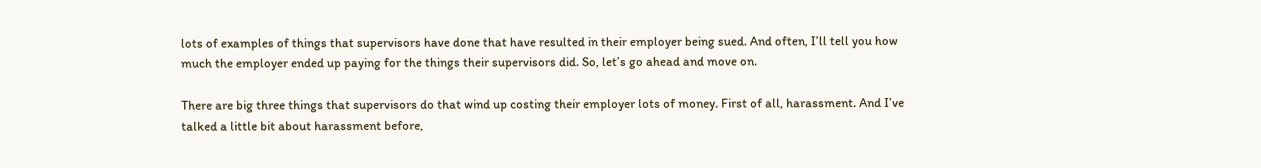lots of examples of things that supervisors have done that have resulted in their employer being sued. And often, I’ll tell you how much the employer ended up paying for the things their supervisors did. So, let’s go ahead and move on.

There are big three things that supervisors do that wind up costing their employer lots of money. First of all, harassment. And I’ve talked a little bit about harassment before,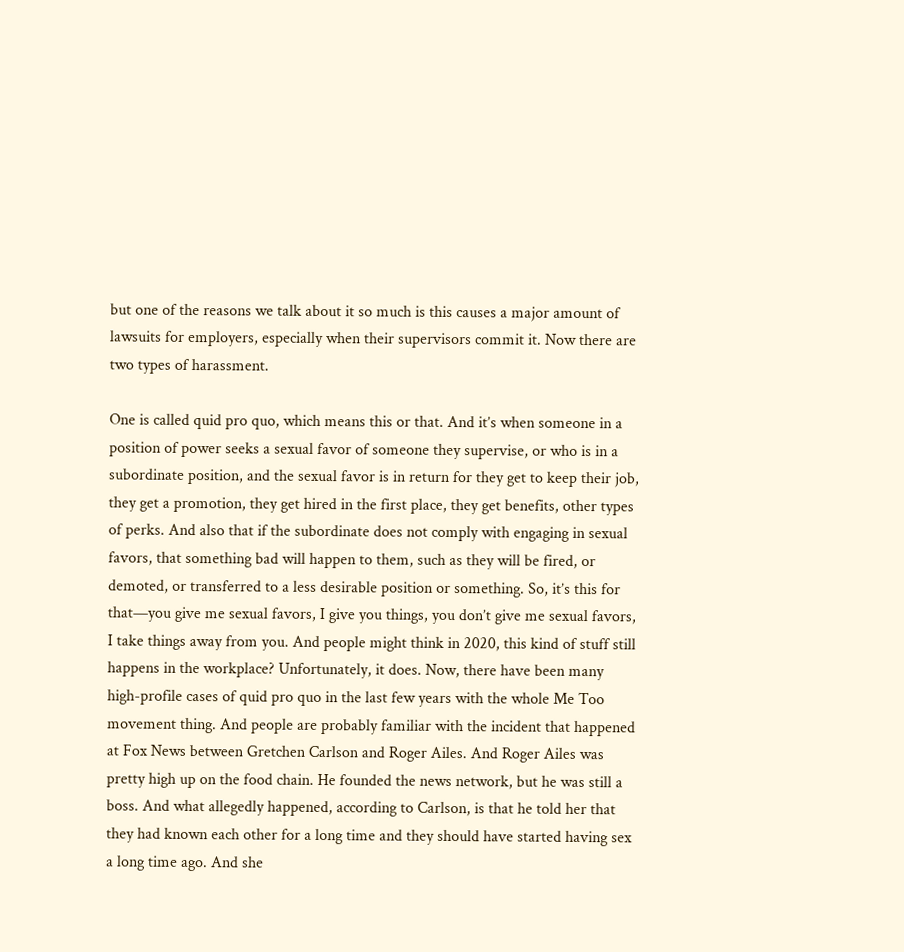but one of the reasons we talk about it so much is this causes a major amount of lawsuits for employers, especially when their supervisors commit it. Now there are two types of harassment.

One is called quid pro quo, which means this or that. And it’s when someone in a position of power seeks a sexual favor of someone they supervise, or who is in a subordinate position, and the sexual favor is in return for they get to keep their job, they get a promotion, they get hired in the first place, they get benefits, other types of perks. And also that if the subordinate does not comply with engaging in sexual favors, that something bad will happen to them, such as they will be fired, or demoted, or transferred to a less desirable position or something. So, it’s this for that—you give me sexual favors, I give you things, you don’t give me sexual favors, I take things away from you. And people might think in 2020, this kind of stuff still happens in the workplace? Unfortunately, it does. Now, there have been many high-profile cases of quid pro quo in the last few years with the whole Me Too movement thing. And people are probably familiar with the incident that happened at Fox News between Gretchen Carlson and Roger Ailes. And Roger Ailes was pretty high up on the food chain. He founded the news network, but he was still a boss. And what allegedly happened, according to Carlson, is that he told her that they had known each other for a long time and they should have started having sex a long time ago. And she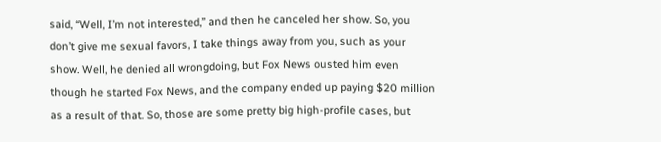said, “Well, I’m not interested,” and then he canceled her show. So, you don’t give me sexual favors, I take things away from you, such as your show. Well, he denied all wrongdoing, but Fox News ousted him even though he started Fox News, and the company ended up paying $20 million as a result of that. So, those are some pretty big high-profile cases, but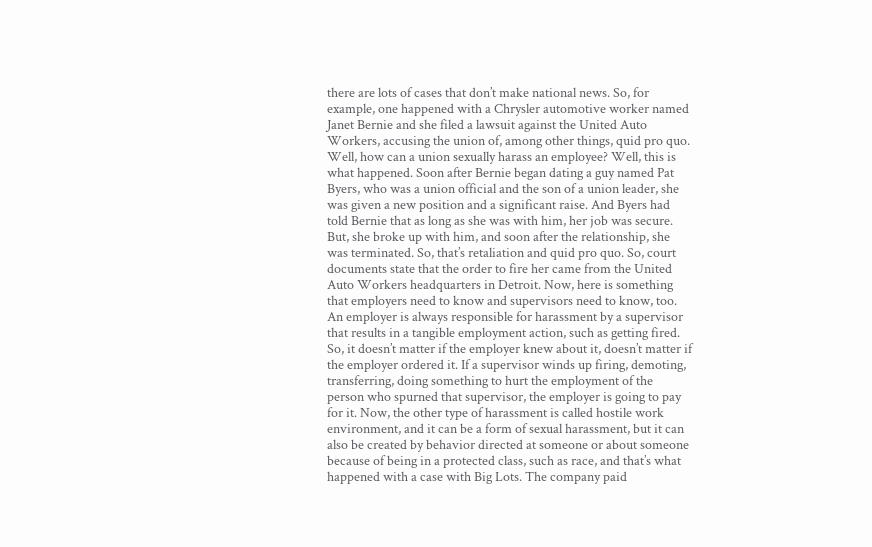there are lots of cases that don’t make national news. So, for example, one happened with a Chrysler automotive worker named Janet Bernie and she filed a lawsuit against the United Auto Workers, accusing the union of, among other things, quid pro quo. Well, how can a union sexually harass an employee? Well, this is what happened. Soon after Bernie began dating a guy named Pat Byers, who was a union official and the son of a union leader, she was given a new position and a significant raise. And Byers had told Bernie that as long as she was with him, her job was secure. But, she broke up with him, and soon after the relationship, she was terminated. So, that’s retaliation and quid pro quo. So, court documents state that the order to fire her came from the United Auto Workers headquarters in Detroit. Now, here is something that employers need to know and supervisors need to know, too. An employer is always responsible for harassment by a supervisor that results in a tangible employment action, such as getting fired. So, it doesn’t matter if the employer knew about it, doesn’t matter if the employer ordered it. If a supervisor winds up firing, demoting, transferring, doing something to hurt the employment of the person who spurned that supervisor, the employer is going to pay for it. Now, the other type of harassment is called hostile work environment, and it can be a form of sexual harassment, but it can also be created by behavior directed at someone or about someone because of being in a protected class, such as race, and that’s what happened with a case with Big Lots. The company paid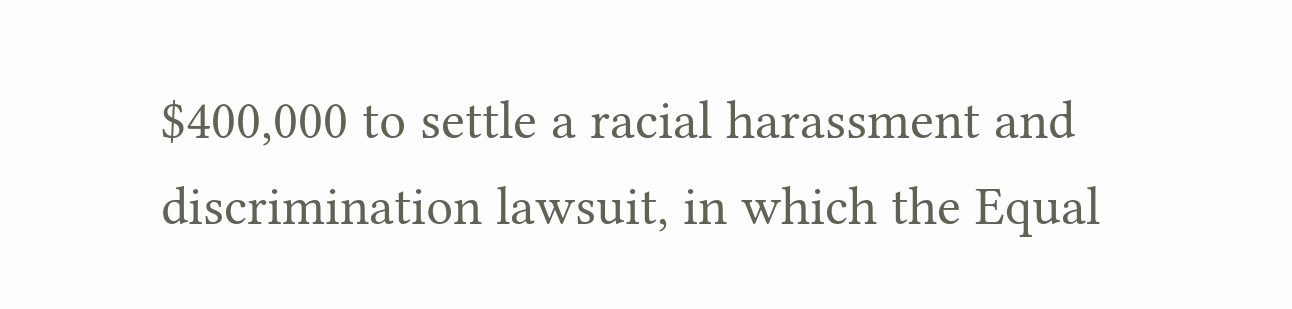$400,000 to settle a racial harassment and discrimination lawsuit, in which the Equal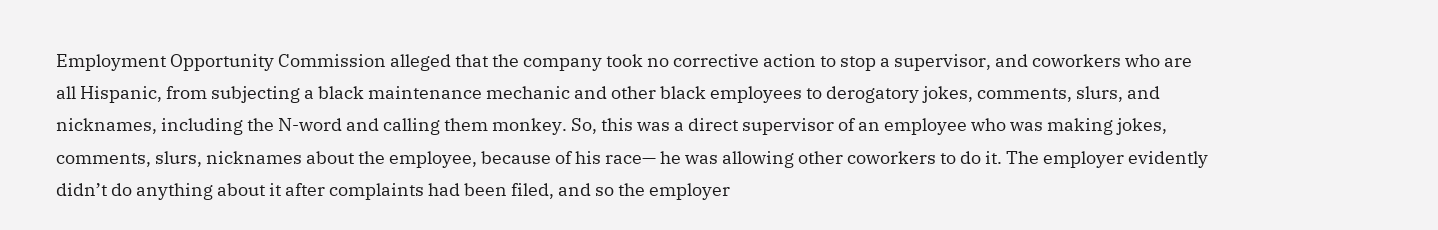Employment Opportunity Commission alleged that the company took no corrective action to stop a supervisor, and coworkers who are all Hispanic, from subjecting a black maintenance mechanic and other black employees to derogatory jokes, comments, slurs, and nicknames, including the N-word and calling them monkey. So, this was a direct supervisor of an employee who was making jokes, comments, slurs, nicknames about the employee, because of his race— he was allowing other coworkers to do it. The employer evidently didn’t do anything about it after complaints had been filed, and so the employer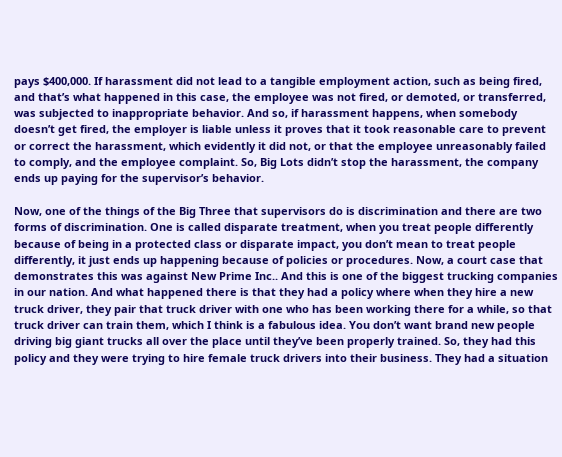pays $400,000. If harassment did not lead to a tangible employment action, such as being fired, and that’s what happened in this case, the employee was not fired, or demoted, or transferred, was subjected to inappropriate behavior. And so, if harassment happens, when somebody doesn’t get fired, the employer is liable unless it proves that it took reasonable care to prevent or correct the harassment, which evidently it did not, or that the employee unreasonably failed to comply, and the employee complaint. So, Big Lots didn’t stop the harassment, the company ends up paying for the supervisor’s behavior.

Now, one of the things of the Big Three that supervisors do is discrimination and there are two forms of discrimination. One is called disparate treatment, when you treat people differently because of being in a protected class or disparate impact, you don’t mean to treat people differently, it just ends up happening because of policies or procedures. Now, a court case that demonstrates this was against New Prime Inc.. And this is one of the biggest trucking companies in our nation. And what happened there is that they had a policy where when they hire a new truck driver, they pair that truck driver with one who has been working there for a while, so that truck driver can train them, which I think is a fabulous idea. You don’t want brand new people driving big giant trucks all over the place until they’ve been properly trained. So, they had this policy and they were trying to hire female truck drivers into their business. They had a situation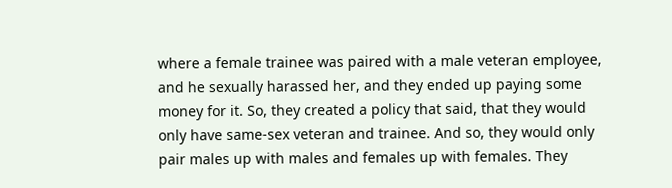where a female trainee was paired with a male veteran employee, and he sexually harassed her, and they ended up paying some money for it. So, they created a policy that said, that they would only have same-sex veteran and trainee. And so, they would only pair males up with males and females up with females. They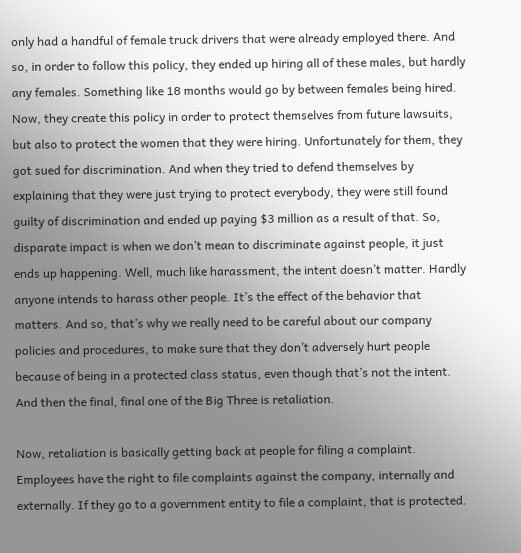only had a handful of female truck drivers that were already employed there. And so, in order to follow this policy, they ended up hiring all of these males, but hardly any females. Something like 18 months would go by between females being hired. Now, they create this policy in order to protect themselves from future lawsuits, but also to protect the women that they were hiring. Unfortunately for them, they got sued for discrimination. And when they tried to defend themselves by explaining that they were just trying to protect everybody, they were still found guilty of discrimination and ended up paying $3 million as a result of that. So, disparate impact is when we don’t mean to discriminate against people, it just ends up happening. Well, much like harassment, the intent doesn’t matter. Hardly anyone intends to harass other people. It’s the effect of the behavior that matters. And so, that’s why we really need to be careful about our company policies and procedures, to make sure that they don’t adversely hurt people because of being in a protected class status, even though that’s not the intent. And then the final, final one of the Big Three is retaliation.

Now, retaliation is basically getting back at people for filing a complaint. Employees have the right to file complaints against the company, internally and externally. If they go to a government entity to file a complaint, that is protected.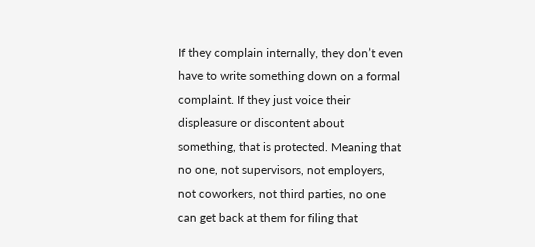If they complain internally, they don’t even have to write something down on a formal complaint. If they just voice their displeasure or discontent about something, that is protected. Meaning that no one, not supervisors, not employers, not coworkers, not third parties, no one can get back at them for filing that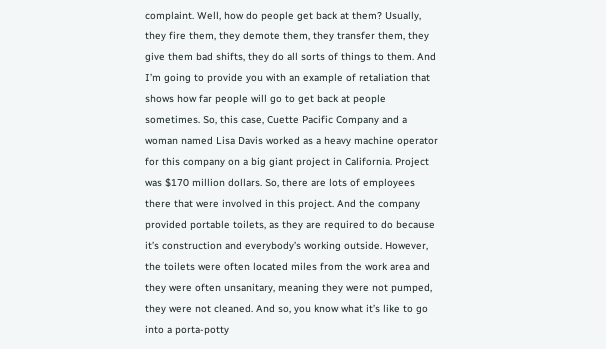complaint. Well, how do people get back at them? Usually, they fire them, they demote them, they transfer them, they give them bad shifts, they do all sorts of things to them. And I’m going to provide you with an example of retaliation that shows how far people will go to get back at people sometimes. So, this case, Cuette Pacific Company and a woman named Lisa Davis worked as a heavy machine operator for this company on a big giant project in California. Project was $170 million dollars. So, there are lots of employees there that were involved in this project. And the company provided portable toilets, as they are required to do because it’s construction and everybody’s working outside. However, the toilets were often located miles from the work area and they were often unsanitary, meaning they were not pumped, they were not cleaned. And so, you know what it’s like to go into a porta-potty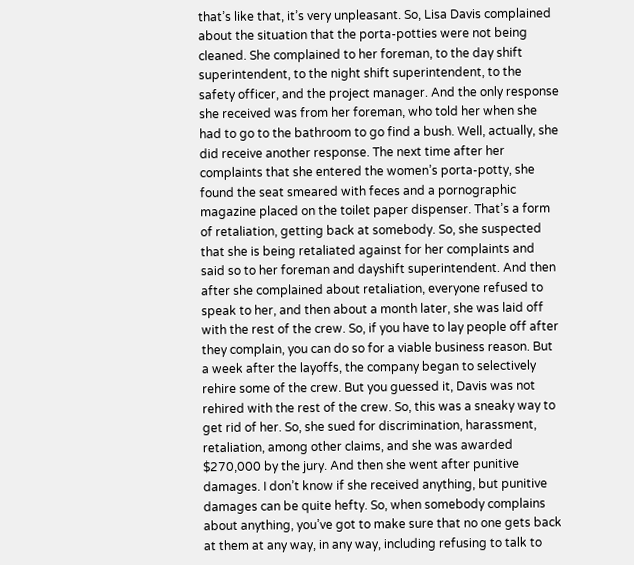that’s like that, it’s very unpleasant. So, Lisa Davis complained about the situation that the porta-potties were not being cleaned. She complained to her foreman, to the day shift superintendent, to the night shift superintendent, to the safety officer, and the project manager. And the only response she received was from her foreman, who told her when she had to go to the bathroom to go find a bush. Well, actually, she did receive another response. The next time after her complaints that she entered the women’s porta-potty, she found the seat smeared with feces and a pornographic magazine placed on the toilet paper dispenser. That’s a form of retaliation, getting back at somebody. So, she suspected that she is being retaliated against for her complaints and said so to her foreman and dayshift superintendent. And then after she complained about retaliation, everyone refused to speak to her, and then about a month later, she was laid off with the rest of the crew. So, if you have to lay people off after they complain, you can do so for a viable business reason. But a week after the layoffs, the company began to selectively rehire some of the crew. But you guessed it, Davis was not rehired with the rest of the crew. So, this was a sneaky way to get rid of her. So, she sued for discrimination, harassment, retaliation, among other claims, and she was awarded $270,000 by the jury. And then she went after punitive damages. I don’t know if she received anything, but punitive damages can be quite hefty. So, when somebody complains about anything, you’ve got to make sure that no one gets back at them at any way, in any way, including refusing to talk to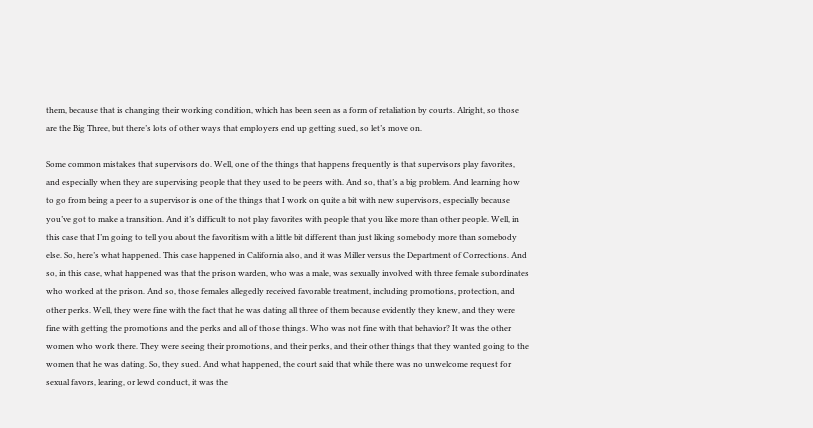them, because that is changing their working condition, which has been seen as a form of retaliation by courts. Alright, so those are the Big Three, but there’s lots of other ways that employers end up getting sued, so let’s move on.

Some common mistakes that supervisors do. Well, one of the things that happens frequently is that supervisors play favorites, and especially when they are supervising people that they used to be peers with. And so, that’s a big problem. And learning how to go from being a peer to a supervisor is one of the things that I work on quite a bit with new supervisors, especially because you’ve got to make a transition. And it’s difficult to not play favorites with people that you like more than other people. Well, in this case that I’m going to tell you about the favoritism with a little bit different than just liking somebody more than somebody else. So, here’s what happened. This case happened in California also, and it was Miller versus the Department of Corrections. And so, in this case, what happened was that the prison warden, who was a male, was sexually involved with three female subordinates who worked at the prison. And so, those females allegedly received favorable treatment, including promotions, protection, and other perks. Well, they were fine with the fact that he was dating all three of them because evidently they knew, and they were fine with getting the promotions and the perks and all of those things. Who was not fine with that behavior? It was the other women who work there. They were seeing their promotions, and their perks, and their other things that they wanted going to the women that he was dating. So, they sued. And what happened, the court said that while there was no unwelcome request for sexual favors, learing, or lewd conduct, it was the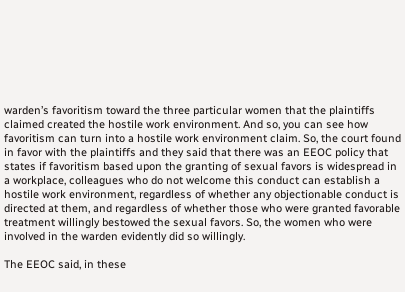warden’s favoritism toward the three particular women that the plaintiffs claimed created the hostile work environment. And so, you can see how favoritism can turn into a hostile work environment claim. So, the court found in favor with the plaintiffs and they said that there was an EEOC policy that states if favoritism based upon the granting of sexual favors is widespread in a workplace, colleagues who do not welcome this conduct can establish a hostile work environment, regardless of whether any objectionable conduct is directed at them, and regardless of whether those who were granted favorable treatment willingly bestowed the sexual favors. So, the women who were involved in the warden evidently did so willingly.

The EEOC said, in these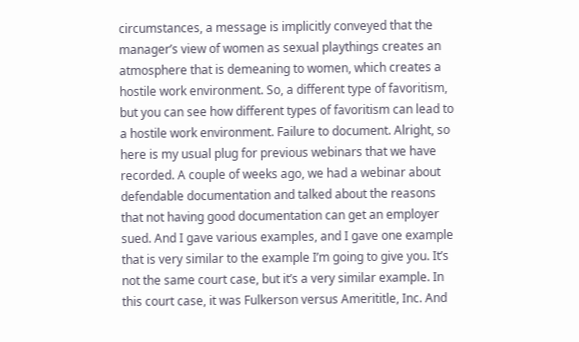circumstances, a message is implicitly conveyed that the manager’s view of women as sexual playthings creates an atmosphere that is demeaning to women, which creates a hostile work environment. So, a different type of favoritism, but you can see how different types of favoritism can lead to a hostile work environment. Failure to document. Alright, so here is my usual plug for previous webinars that we have recorded. A couple of weeks ago, we had a webinar about defendable documentation and talked about the reasons that not having good documentation can get an employer sued. And I gave various examples, and I gave one example that is very similar to the example I’m going to give you. It’s not the same court case, but it’s a very similar example. In this court case, it was Fulkerson versus Amerititle, Inc. And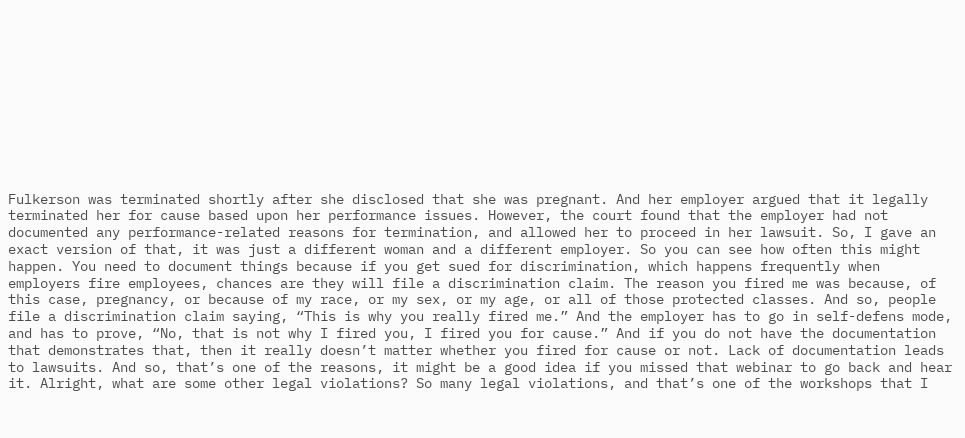Fulkerson was terminated shortly after she disclosed that she was pregnant. And her employer argued that it legally terminated her for cause based upon her performance issues. However, the court found that the employer had not documented any performance-related reasons for termination, and allowed her to proceed in her lawsuit. So, I gave an exact version of that, it was just a different woman and a different employer. So you can see how often this might happen. You need to document things because if you get sued for discrimination, which happens frequently when employers fire employees, chances are they will file a discrimination claim. The reason you fired me was because, of this case, pregnancy, or because of my race, or my sex, or my age, or all of those protected classes. And so, people file a discrimination claim saying, “This is why you really fired me.” And the employer has to go in self-defens mode, and has to prove, “No, that is not why I fired you, I fired you for cause.” And if you do not have the documentation that demonstrates that, then it really doesn’t matter whether you fired for cause or not. Lack of documentation leads to lawsuits. And so, that’s one of the reasons, it might be a good idea if you missed that webinar to go back and hear it. Alright, what are some other legal violations? So many legal violations, and that’s one of the workshops that I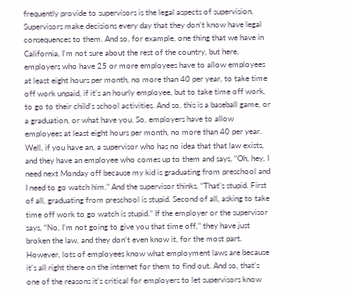frequently provide to supervisors is the legal aspects of supervision. Supervisors make decisions every day that they don’t know have legal consequences to them. And so, for example, one thing that we have in California, I’m not sure about the rest of the country, but here, employers who have 25 or more employees have to allow employees at least eight hours per month, no more than 40 per year, to take time off work unpaid, if it’s an hourly employee, but to take time off work, to go to their child’s school activities. And so, this is a baseball game, or a graduation, or what have you. So, employers have to allow employees at least eight hours per month, no more than 40 per year. Well, if you have an, a supervisor who has no idea that that law exists, and they have an employee who comes up to them and says, “Oh, hey, I need next Monday off because my kid is graduating from preschool and I need to go watch him.” And the supervisor thinks, “That’s stupid. First of all, graduating from preschool is stupid. Second of all, asking to take time off work to go watch is stupid.” If the employer or the supervisor says, “No, I’m not going to give you that time off,” they have just broken the law, and they don’t even know it, for the most part. However, lots of employees know what employment laws are because it’s all right there on the internet for them to find out. And so, that’s one of the reasons it’s critical for employers to let supervisors know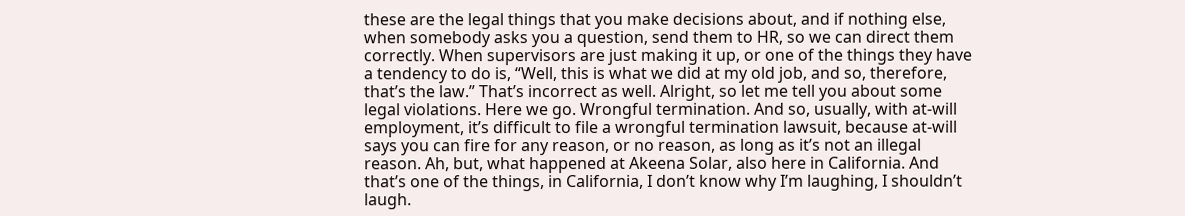these are the legal things that you make decisions about, and if nothing else, when somebody asks you a question, send them to HR, so we can direct them correctly. When supervisors are just making it up, or one of the things they have a tendency to do is, “Well, this is what we did at my old job, and so, therefore, that’s the law.” That’s incorrect as well. Alright, so let me tell you about some legal violations. Here we go. Wrongful termination. And so, usually, with at-will employment, it’s difficult to file a wrongful termination lawsuit, because at-will says you can fire for any reason, or no reason, as long as it’s not an illegal reason. Ah, but, what happened at Akeena Solar, also here in California. And that’s one of the things, in California, I don’t know why I’m laughing, I shouldn’t laugh.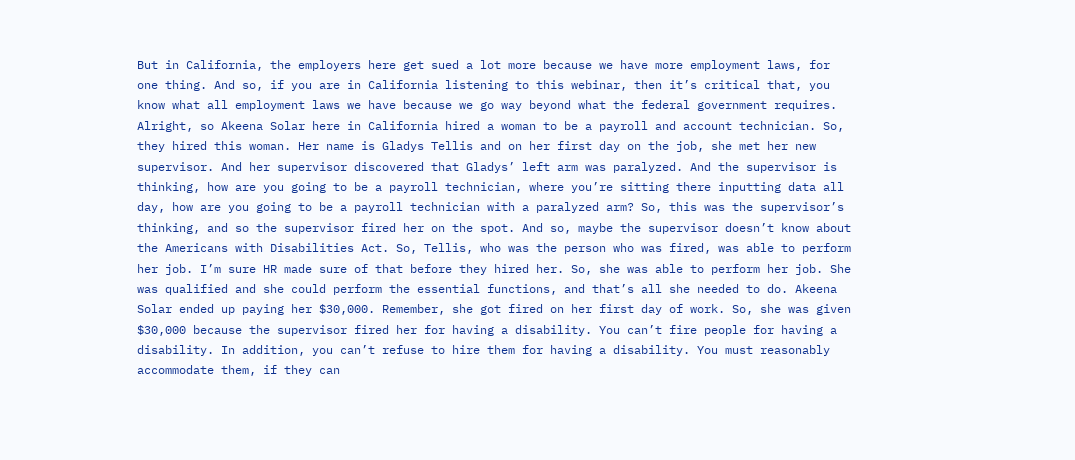But in California, the employers here get sued a lot more because we have more employment laws, for one thing. And so, if you are in California listening to this webinar, then it’s critical that, you know what all employment laws we have because we go way beyond what the federal government requires. Alright, so Akeena Solar here in California hired a woman to be a payroll and account technician. So, they hired this woman. Her name is Gladys Tellis and on her first day on the job, she met her new supervisor. And her supervisor discovered that Gladys’ left arm was paralyzed. And the supervisor is thinking, how are you going to be a payroll technician, where you’re sitting there inputting data all day, how are you going to be a payroll technician with a paralyzed arm? So, this was the supervisor’s thinking, and so the supervisor fired her on the spot. And so, maybe the supervisor doesn’t know about the Americans with Disabilities Act. So, Tellis, who was the person who was fired, was able to perform her job. I’m sure HR made sure of that before they hired her. So, she was able to perform her job. She was qualified and she could perform the essential functions, and that’s all she needed to do. Akeena Solar ended up paying her $30,000. Remember, she got fired on her first day of work. So, she was given $30,000 because the supervisor fired her for having a disability. You can’t fire people for having a disability. In addition, you can’t refuse to hire them for having a disability. You must reasonably accommodate them, if they can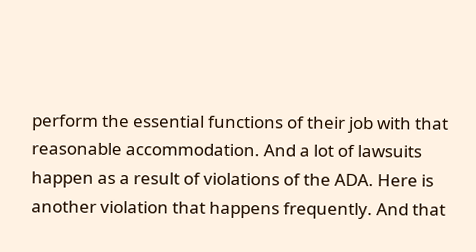perform the essential functions of their job with that reasonable accommodation. And a lot of lawsuits happen as a result of violations of the ADA. Here is another violation that happens frequently. And that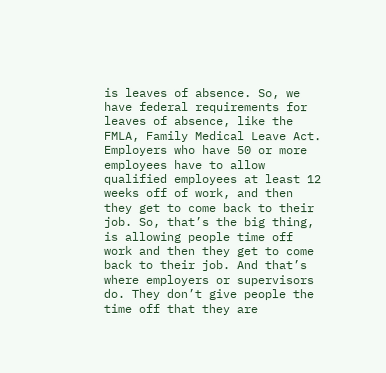is leaves of absence. So, we have federal requirements for leaves of absence, like the FMLA, Family Medical Leave Act. Employers who have 50 or more employees have to allow qualified employees at least 12 weeks off of work, and then they get to come back to their job. So, that’s the big thing, is allowing people time off work and then they get to come back to their job. And that’s where employers or supervisors do. They don’t give people the time off that they are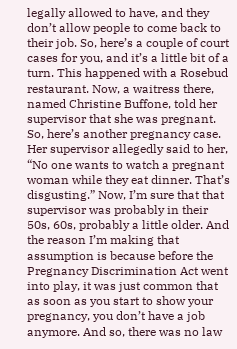legally allowed to have, and they don’t allow people to come back to their job. So, here’s a couple of court cases for you, and it’s a little bit of a turn. This happened with a Rosebud restaurant. Now, a waitress there, named Christine Buffone, told her supervisor that she was pregnant. So, here’s another pregnancy case. Her supervisor allegedly said to her, “No one wants to watch a pregnant woman while they eat dinner. That’s disgusting.” Now, I’m sure that that supervisor was probably in their 50s, 60s, probably a little older. And the reason I’m making that assumption is because before the Pregnancy Discrimination Act went into play, it was just common that as soon as you start to show your pregnancy, you don’t have a job anymore. And so, there was no law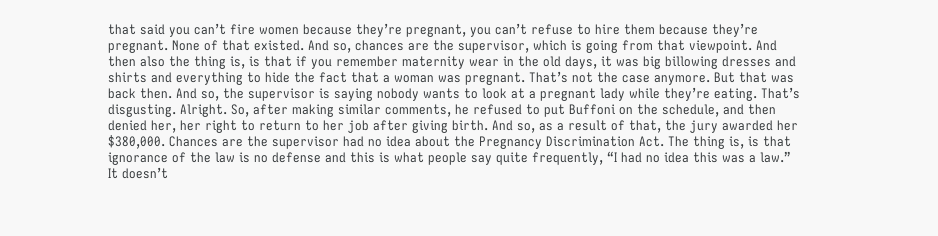that said you can’t fire women because they’re pregnant, you can’t refuse to hire them because they’re pregnant. None of that existed. And so, chances are the supervisor, which is going from that viewpoint. And then also the thing is, is that if you remember maternity wear in the old days, it was big billowing dresses and shirts and everything to hide the fact that a woman was pregnant. That’s not the case anymore. But that was back then. And so, the supervisor is saying nobody wants to look at a pregnant lady while they’re eating. That’s disgusting. Alright. So, after making similar comments, he refused to put Buffoni on the schedule, and then denied her, her right to return to her job after giving birth. And so, as a result of that, the jury awarded her $380,000. Chances are the supervisor had no idea about the Pregnancy Discrimination Act. The thing is, is that ignorance of the law is no defense and this is what people say quite frequently, “I had no idea this was a law.” It doesn’t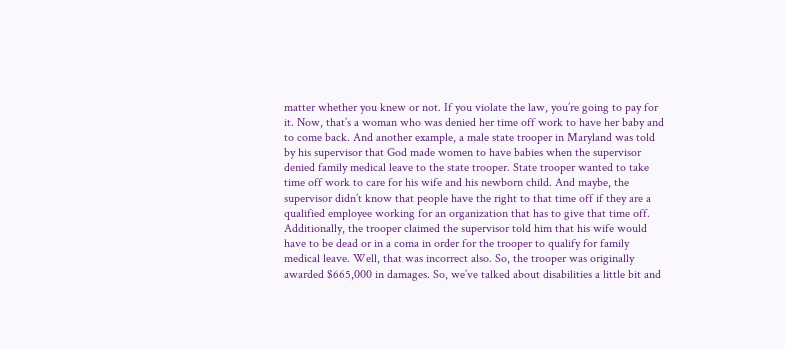matter whether you knew or not. If you violate the law, you’re going to pay for it. Now, that’s a woman who was denied her time off work to have her baby and to come back. And another example, a male state trooper in Maryland was told by his supervisor that God made women to have babies when the supervisor denied family medical leave to the state trooper. State trooper wanted to take time off work to care for his wife and his newborn child. And maybe, the supervisor didn’t know that people have the right to that time off if they are a qualified employee working for an organization that has to give that time off. Additionally, the trooper claimed the supervisor told him that his wife would have to be dead or in a coma in order for the trooper to qualify for family medical leave. Well, that was incorrect also. So, the trooper was originally awarded $665,000 in damages. So, we’ve talked about disabilities a little bit and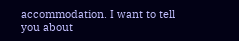accommodation. I want to tell you about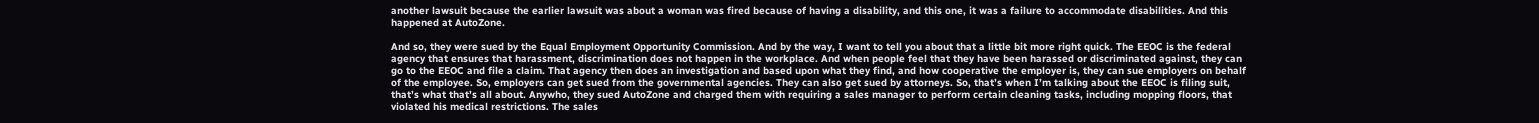another lawsuit because the earlier lawsuit was about a woman was fired because of having a disability, and this one, it was a failure to accommodate disabilities. And this happened at AutoZone.

And so, they were sued by the Equal Employment Opportunity Commission. And by the way, I want to tell you about that a little bit more right quick. The EEOC is the federal agency that ensures that harassment, discrimination does not happen in the workplace. And when people feel that they have been harassed or discriminated against, they can go to the EEOC and file a claim. That agency then does an investigation and based upon what they find, and how cooperative the employer is, they can sue employers on behalf of the employee. So, employers can get sued from the governmental agencies. They can also get sued by attorneys. So, that’s when I’m talking about the EEOC is filing suit, that’s what that’s all about. Anywho, they sued AutoZone and charged them with requiring a sales manager to perform certain cleaning tasks, including mopping floors, that violated his medical restrictions. The sales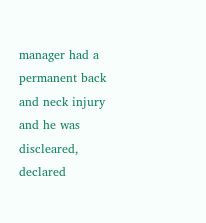manager had a permanent back and neck injury and he was discleared, declared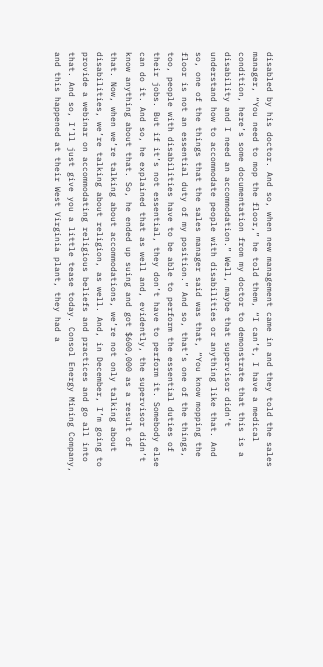disabled by his doctor. And so, when new management came in and they told the sales manager, “You need to mop the floor,” he told them, “I can’t, I have a medical condition, here’s some documentation from my doctor to demonstrate that this is a disability and I need an accommodation.” Well, maybe that supervisor didn’t understand how to accommodate people with disabilities or anything like that. And so, one of the things that the sales manager said was that, “You know mopping the floor is not an essential duty of my position.” And so, that’s one of the things, too, people with disabilities have to be able to perform the essential duties of their jobs. But if it’s not essential, they don’t have to perform it. Somebody else can do it. And so, he explained that as well and, evidently, the supervisor didn’t know anything about that. So, he ended up suing and got $600,000 as a result of that. Now, when we’re talking about accommodations, we’re not only talking about disabilities, we’re talking about religion, as well. And, in December, I’m going to provide a webinar on accommodating religious beliefs and practices and go all into that. And so, I’ll just give you a little tease today. Consol Energy Mining Company, and this happened at their West Virginia plant, they had a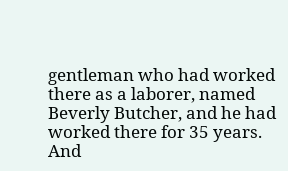gentleman who had worked there as a laborer, named Beverly Butcher, and he had worked there for 35 years. And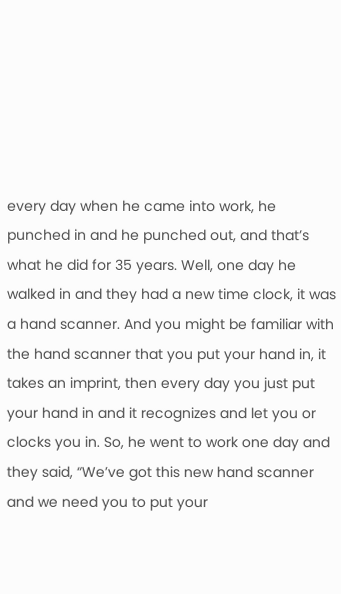every day when he came into work, he punched in and he punched out, and that’s what he did for 35 years. Well, one day he walked in and they had a new time clock, it was a hand scanner. And you might be familiar with the hand scanner that you put your hand in, it takes an imprint, then every day you just put your hand in and it recognizes and let you or clocks you in. So, he went to work one day and they said, “We’ve got this new hand scanner and we need you to put your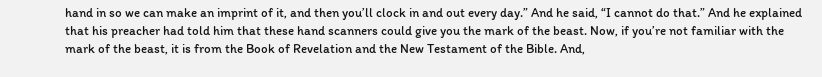hand in so we can make an imprint of it, and then you’ll clock in and out every day.” And he said, “I cannot do that.” And he explained that his preacher had told him that these hand scanners could give you the mark of the beast. Now, if you’re not familiar with the mark of the beast, it is from the Book of Revelation and the New Testament of the Bible. And,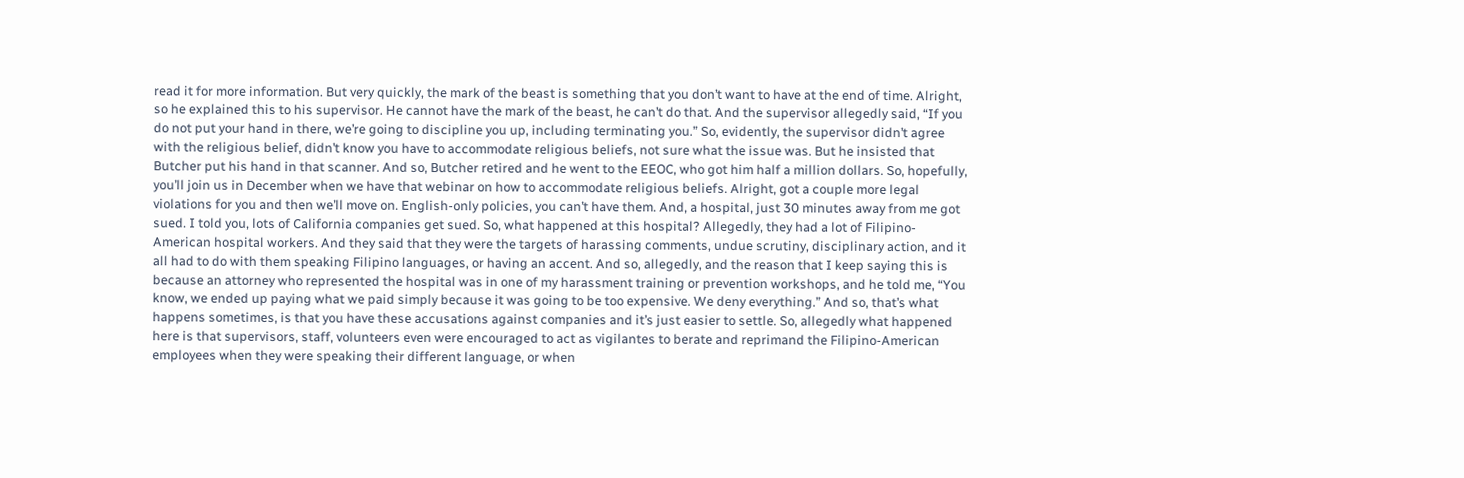read it for more information. But very quickly, the mark of the beast is something that you don’t want to have at the end of time. Alright, so he explained this to his supervisor. He cannot have the mark of the beast, he can’t do that. And the supervisor allegedly said, “If you do not put your hand in there, we’re going to discipline you up, including terminating you.” So, evidently, the supervisor didn’t agree with the religious belief, didn’t know you have to accommodate religious beliefs, not sure what the issue was. But he insisted that Butcher put his hand in that scanner. And so, Butcher retired and he went to the EEOC, who got him half a million dollars. So, hopefully, you’ll join us in December when we have that webinar on how to accommodate religious beliefs. Alright, got a couple more legal violations for you and then we’ll move on. English-only policies, you can’t have them. And, a hospital, just 30 minutes away from me got sued. I told you, lots of California companies get sued. So, what happened at this hospital? Allegedly, they had a lot of Filipino-American hospital workers. And they said that they were the targets of harassing comments, undue scrutiny, disciplinary action, and it all had to do with them speaking Filipino languages, or having an accent. And so, allegedly, and the reason that I keep saying this is because an attorney who represented the hospital was in one of my harassment training or prevention workshops, and he told me, “You know, we ended up paying what we paid simply because it was going to be too expensive. We deny everything.” And so, that’s what happens sometimes, is that you have these accusations against companies and it’s just easier to settle. So, allegedly what happened here is that supervisors, staff, volunteers even were encouraged to act as vigilantes to berate and reprimand the Filipino-American employees when they were speaking their different language, or when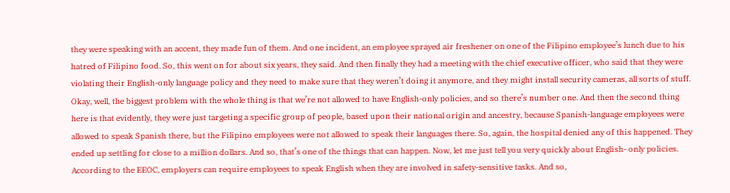they were speaking with an accent, they made fun of them. And one incident, an employee sprayed air freshener on one of the Filipino employee’s lunch due to his hatred of Filipino food. So, this went on for about six years, they said. And then finally they had a meeting with the chief executive officer, who said that they were violating their English-only language policy and they need to make sure that they weren’t doing it anymore, and they might install security cameras, all sorts of stuff. Okay, well, the biggest problem with the whole thing is that we’re not allowed to have English-only policies, and so there’s number one. And then the second thing here is that evidently, they were just targeting a specific group of people, based upon their national origin and ancestry, because Spanish-language employees were allowed to speak Spanish there, but the Filipino employees were not allowed to speak their languages there. So, again, the hospital denied any of this happened. They ended up settling for close to a million dollars. And so, that’s one of the things that can happen. Now, let me just tell you very quickly about English- only policies. According to the EEOC, employers can require employees to speak English when they are involved in safety-sensitive tasks. And so,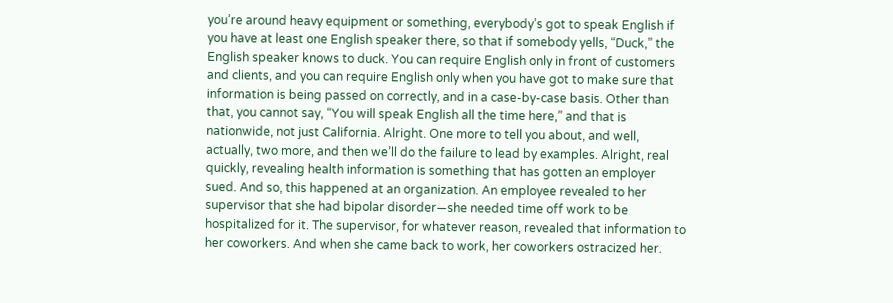you’re around heavy equipment or something, everybody’s got to speak English if you have at least one English speaker there, so that if somebody yells, “Duck,” the English speaker knows to duck. You can require English only in front of customers and clients, and you can require English only when you have got to make sure that information is being passed on correctly, and in a case-by-case basis. Other than that, you cannot say, “You will speak English all the time here,” and that is nationwide, not just California. Alright. One more to tell you about, and well, actually, two more, and then we’ll do the failure to lead by examples. Alright, real quickly, revealing health information is something that has gotten an employer sued. And so, this happened at an organization. An employee revealed to her supervisor that she had bipolar disorder—she needed time off work to be hospitalized for it. The supervisor, for whatever reason, revealed that information to her coworkers. And when she came back to work, her coworkers ostracized her.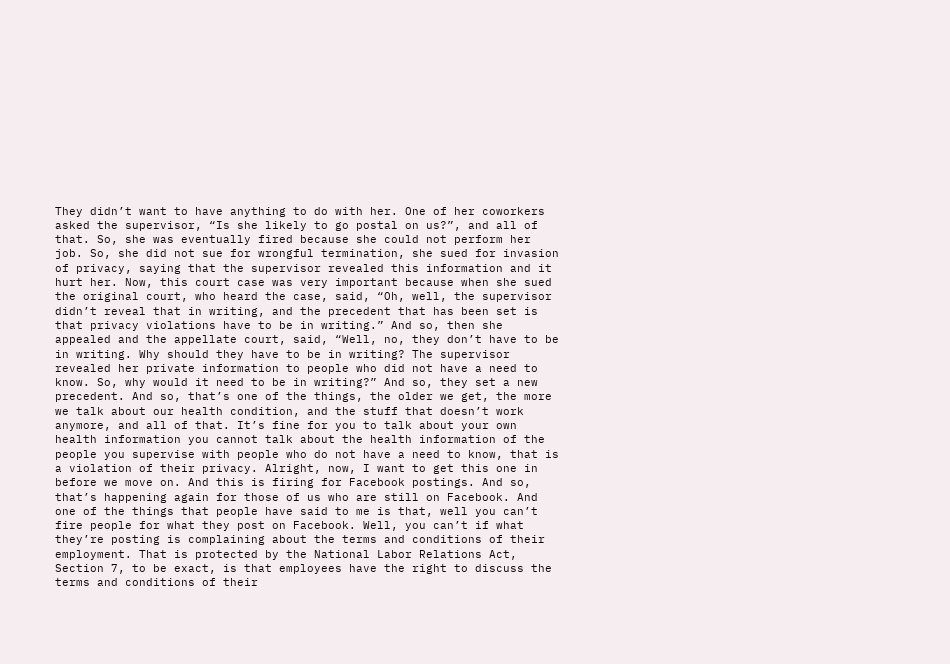They didn’t want to have anything to do with her. One of her coworkers asked the supervisor, “Is she likely to go postal on us?”, and all of that. So, she was eventually fired because she could not perform her job. So, she did not sue for wrongful termination, she sued for invasion of privacy, saying that the supervisor revealed this information and it hurt her. Now, this court case was very important because when she sued the original court, who heard the case, said, “Oh, well, the supervisor didn’t reveal that in writing, and the precedent that has been set is that privacy violations have to be in writing.” And so, then she appealed and the appellate court, said, “Well, no, they don’t have to be in writing. Why should they have to be in writing? The supervisor revealed her private information to people who did not have a need to know. So, why would it need to be in writing?” And so, they set a new precedent. And so, that’s one of the things, the older we get, the more we talk about our health condition, and the stuff that doesn’t work anymore, and all of that. It’s fine for you to talk about your own health information you cannot talk about the health information of the people you supervise with people who do not have a need to know, that is a violation of their privacy. Alright, now, I want to get this one in before we move on. And this is firing for Facebook postings. And so, that’s happening again for those of us who are still on Facebook. And one of the things that people have said to me is that, well you can’t fire people for what they post on Facebook. Well, you can’t if what they’re posting is complaining about the terms and conditions of their employment. That is protected by the National Labor Relations Act, Section 7, to be exact, is that employees have the right to discuss the terms and conditions of their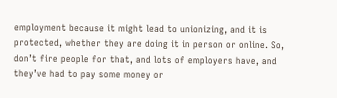employment because it might lead to unionizing, and it is protected, whether they are doing it in person or online. So, don’t fire people for that, and lots of employers have, and they’ve had to pay some money or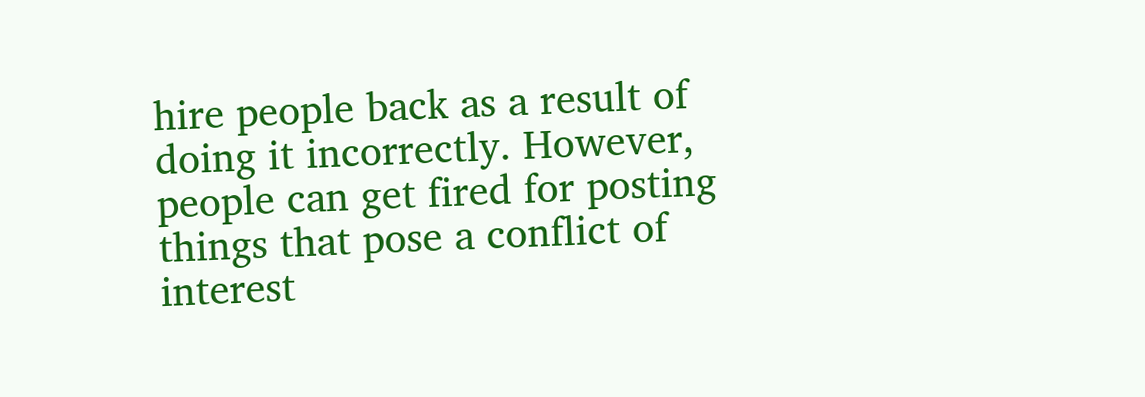hire people back as a result of doing it incorrectly. However, people can get fired for posting things that pose a conflict of interest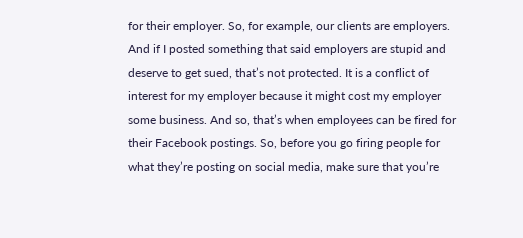for their employer. So, for example, our clients are employers. And if I posted something that said employers are stupid and deserve to get sued, that’s not protected. It is a conflict of interest for my employer because it might cost my employer some business. And so, that’s when employees can be fired for their Facebook postings. So, before you go firing people for what they’re posting on social media, make sure that you’re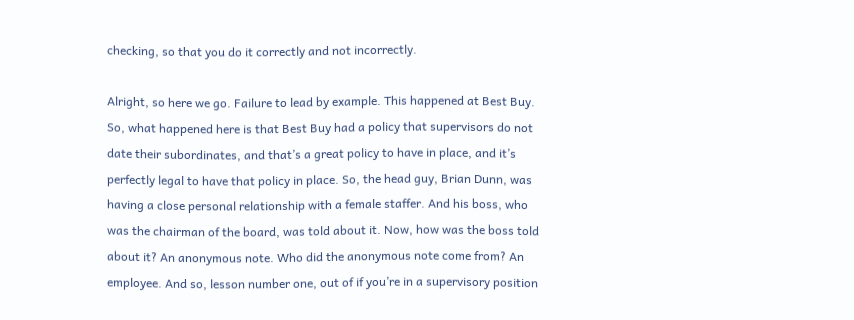checking, so that you do it correctly and not incorrectly.

Alright, so here we go. Failure to lead by example. This happened at Best Buy. So, what happened here is that Best Buy had a policy that supervisors do not date their subordinates, and that’s a great policy to have in place, and it’s perfectly legal to have that policy in place. So, the head guy, Brian Dunn, was having a close personal relationship with a female staffer. And his boss, who was the chairman of the board, was told about it. Now, how was the boss told about it? An anonymous note. Who did the anonymous note come from? An employee. And so, lesson number one, out of if you’re in a supervisory position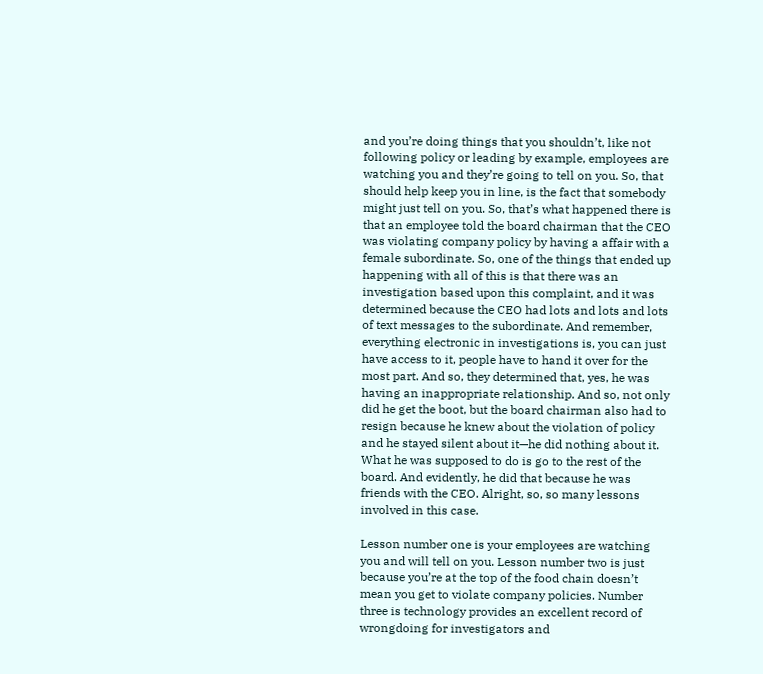and you’re doing things that you shouldn’t, like not following policy or leading by example, employees are watching you and they’re going to tell on you. So, that should help keep you in line, is the fact that somebody might just tell on you. So, that’s what happened there is that an employee told the board chairman that the CEO was violating company policy by having a affair with a female subordinate. So, one of the things that ended up happening with all of this is that there was an investigation based upon this complaint, and it was determined because the CEO had lots and lots and lots of text messages to the subordinate. And remember, everything electronic in investigations is, you can just have access to it, people have to hand it over for the most part. And so, they determined that, yes, he was having an inappropriate relationship. And so, not only did he get the boot, but the board chairman also had to resign because he knew about the violation of policy and he stayed silent about it—he did nothing about it. What he was supposed to do is go to the rest of the board. And evidently, he did that because he was friends with the CEO. Alright, so, so many lessons involved in this case.

Lesson number one is your employees are watching you and will tell on you. Lesson number two is just because you’re at the top of the food chain doesn’t mean you get to violate company policies. Number three is technology provides an excellent record of wrongdoing for investigators and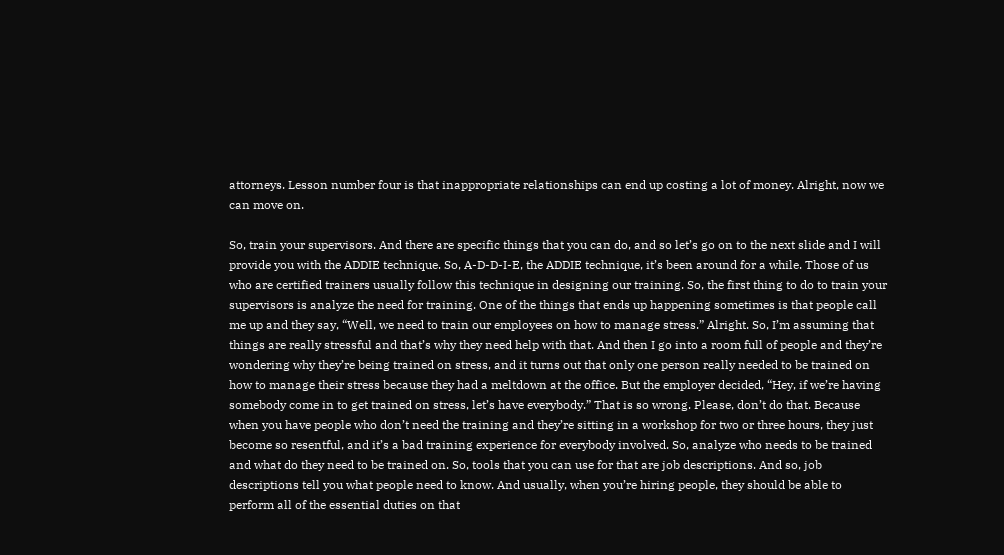attorneys. Lesson number four is that inappropriate relationships can end up costing a lot of money. Alright, now we can move on.

So, train your supervisors. And there are specific things that you can do, and so let’s go on to the next slide and I will provide you with the ADDIE technique. So, A-D-D-I-E, the ADDIE technique, it’s been around for a while. Those of us who are certified trainers usually follow this technique in designing our training. So, the first thing to do to train your supervisors is analyze the need for training. One of the things that ends up happening sometimes is that people call me up and they say, “Well, we need to train our employees on how to manage stress.” Alright. So, I’m assuming that things are really stressful and that’s why they need help with that. And then I go into a room full of people and they’re wondering why they’re being trained on stress, and it turns out that only one person really needed to be trained on how to manage their stress because they had a meltdown at the office. But the employer decided, “Hey, if we’re having somebody come in to get trained on stress, let’s have everybody.” That is so wrong. Please, don’t do that. Because when you have people who don’t need the training and they’re sitting in a workshop for two or three hours, they just become so resentful, and it’s a bad training experience for everybody involved. So, analyze who needs to be trained and what do they need to be trained on. So, tools that you can use for that are job descriptions. And so, job descriptions tell you what people need to know. And usually, when you’re hiring people, they should be able to perform all of the essential duties on that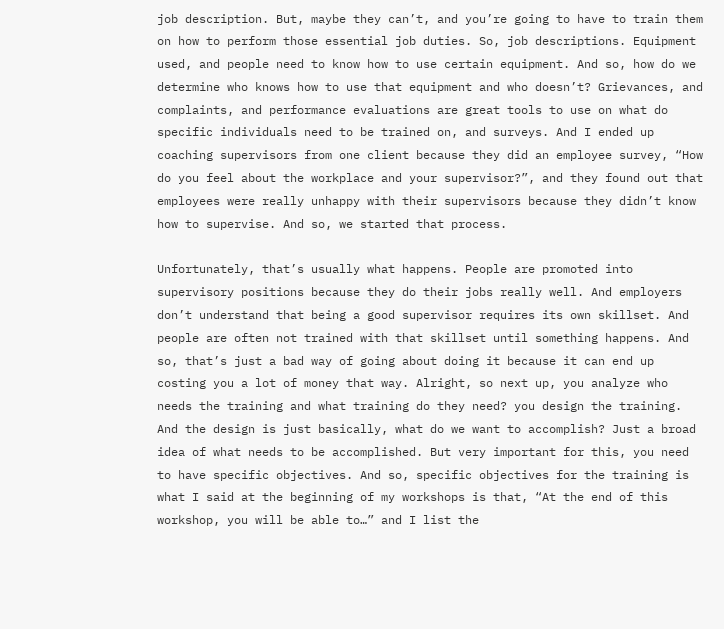job description. But, maybe they can’t, and you’re going to have to train them on how to perform those essential job duties. So, job descriptions. Equipment used, and people need to know how to use certain equipment. And so, how do we determine who knows how to use that equipment and who doesn’t? Grievances, and complaints, and performance evaluations are great tools to use on what do specific individuals need to be trained on, and surveys. And I ended up coaching supervisors from one client because they did an employee survey, “How do you feel about the workplace and your supervisor?”, and they found out that employees were really unhappy with their supervisors because they didn’t know how to supervise. And so, we started that process.

Unfortunately, that’s usually what happens. People are promoted into supervisory positions because they do their jobs really well. And employers don’t understand that being a good supervisor requires its own skillset. And people are often not trained with that skillset until something happens. And so, that’s just a bad way of going about doing it because it can end up costing you a lot of money that way. Alright, so next up, you analyze who needs the training and what training do they need? you design the training. And the design is just basically, what do we want to accomplish? Just a broad idea of what needs to be accomplished. But very important for this, you need to have specific objectives. And so, specific objectives for the training is what I said at the beginning of my workshops is that, “At the end of this workshop, you will be able to…” and I list the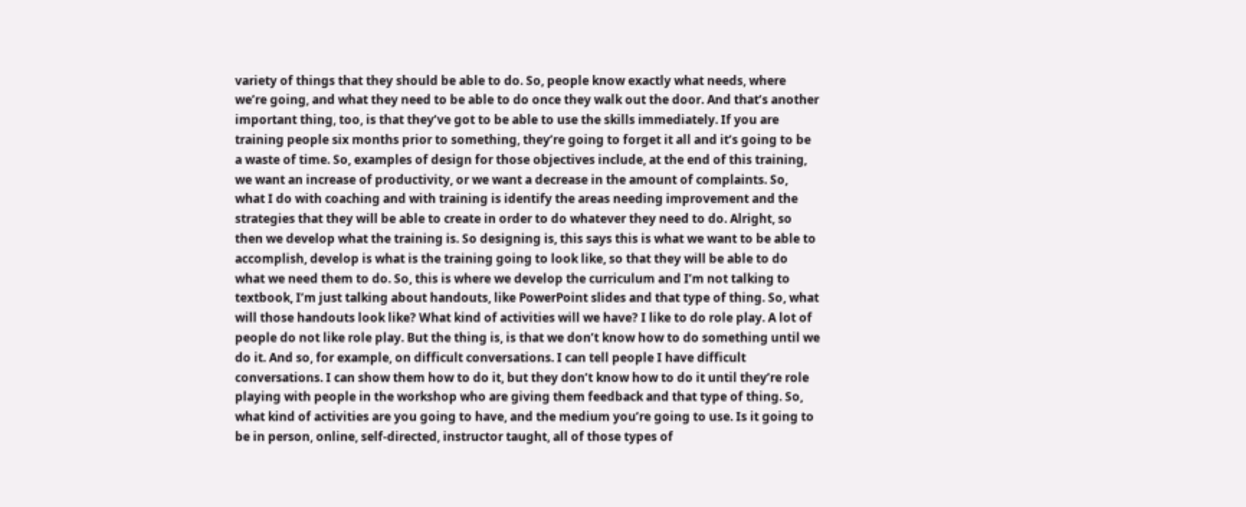variety of things that they should be able to do. So, people know exactly what needs, where we’re going, and what they need to be able to do once they walk out the door. And that’s another important thing, too, is that they’ve got to be able to use the skills immediately. If you are training people six months prior to something, they’re going to forget it all and it’s going to be a waste of time. So, examples of design for those objectives include, at the end of this training, we want an increase of productivity, or we want a decrease in the amount of complaints. So, what I do with coaching and with training is identify the areas needing improvement and the strategies that they will be able to create in order to do whatever they need to do. Alright, so then we develop what the training is. So designing is, this says this is what we want to be able to accomplish, develop is what is the training going to look like, so that they will be able to do what we need them to do. So, this is where we develop the curriculum and I’m not talking to textbook, I’m just talking about handouts, like PowerPoint slides and that type of thing. So, what will those handouts look like? What kind of activities will we have? I like to do role play. A lot of people do not like role play. But the thing is, is that we don’t know how to do something until we do it. And so, for example, on difficult conversations. I can tell people I have difficult conversations. I can show them how to do it, but they don’t know how to do it until they’re role playing with people in the workshop who are giving them feedback and that type of thing. So, what kind of activities are you going to have, and the medium you’re going to use. Is it going to be in person, online, self-directed, instructor taught, all of those types of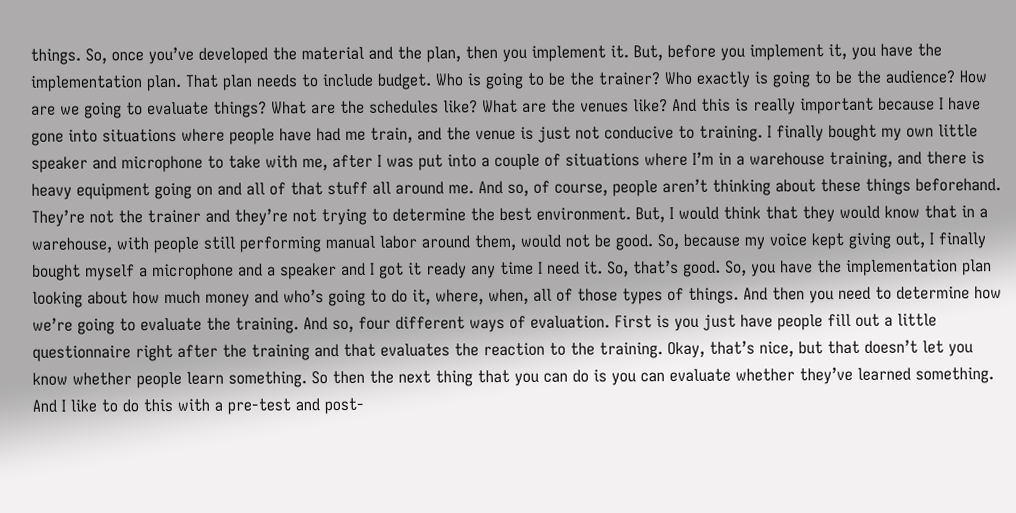things. So, once you’ve developed the material and the plan, then you implement it. But, before you implement it, you have the implementation plan. That plan needs to include budget. Who is going to be the trainer? Who exactly is going to be the audience? How are we going to evaluate things? What are the schedules like? What are the venues like? And this is really important because I have gone into situations where people have had me train, and the venue is just not conducive to training. I finally bought my own little speaker and microphone to take with me, after I was put into a couple of situations where I’m in a warehouse training, and there is heavy equipment going on and all of that stuff all around me. And so, of course, people aren’t thinking about these things beforehand. They’re not the trainer and they’re not trying to determine the best environment. But, I would think that they would know that in a warehouse, with people still performing manual labor around them, would not be good. So, because my voice kept giving out, I finally bought myself a microphone and a speaker and I got it ready any time I need it. So, that’s good. So, you have the implementation plan looking about how much money and who’s going to do it, where, when, all of those types of things. And then you need to determine how we’re going to evaluate the training. And so, four different ways of evaluation. First is you just have people fill out a little questionnaire right after the training and that evaluates the reaction to the training. Okay, that’s nice, but that doesn’t let you know whether people learn something. So then the next thing that you can do is you can evaluate whether they’ve learned something. And I like to do this with a pre-test and post-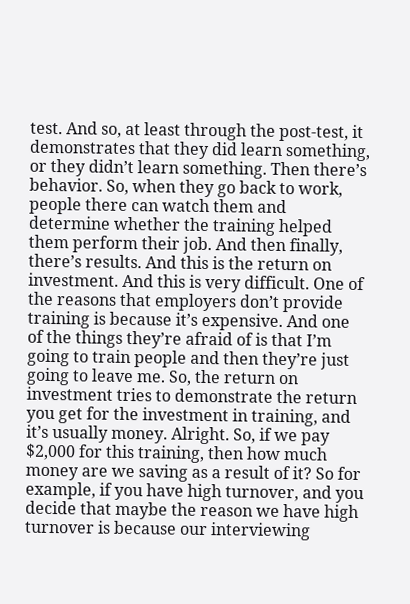test. And so, at least through the post-test, it demonstrates that they did learn something, or they didn’t learn something. Then there’s behavior. So, when they go back to work, people there can watch them and determine whether the training helped them perform their job. And then finally, there’s results. And this is the return on investment. And this is very difficult. One of the reasons that employers don’t provide training is because it’s expensive. And one of the things they’re afraid of is that I’m going to train people and then they’re just going to leave me. So, the return on investment tries to demonstrate the return you get for the investment in training, and it’s usually money. Alright. So, if we pay $2,000 for this training, then how much money are we saving as a result of it? So for example, if you have high turnover, and you decide that maybe the reason we have high turnover is because our interviewing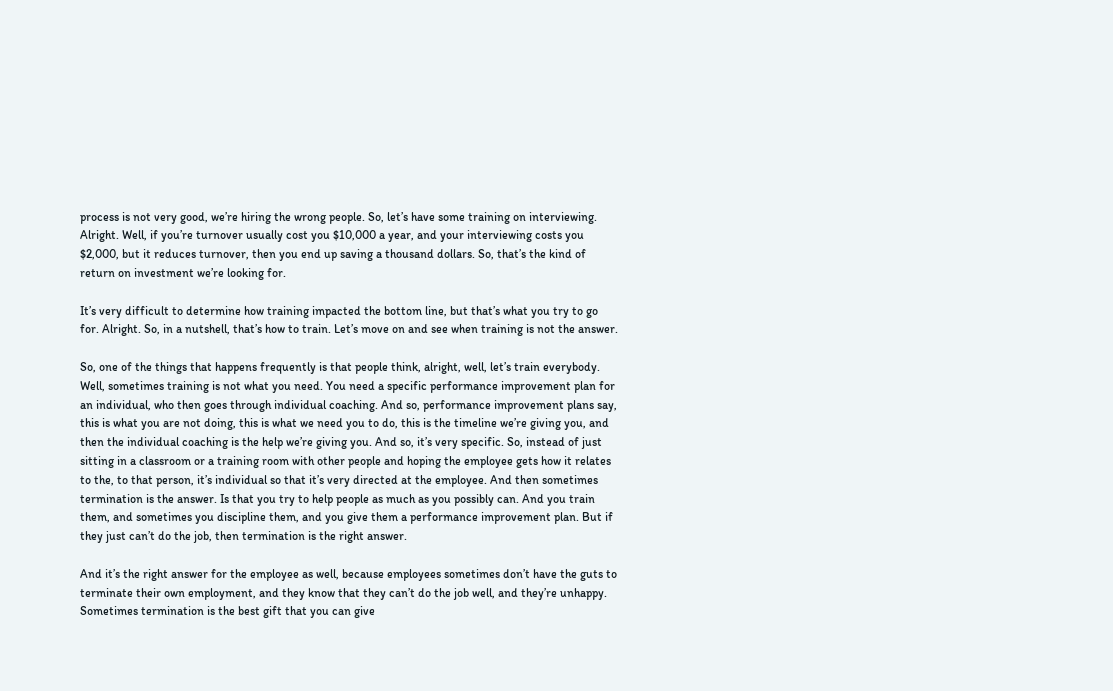process is not very good, we’re hiring the wrong people. So, let’s have some training on interviewing. Alright. Well, if you’re turnover usually cost you $10,000 a year, and your interviewing costs you $2,000, but it reduces turnover, then you end up saving a thousand dollars. So, that’s the kind of return on investment we’re looking for.

It’s very difficult to determine how training impacted the bottom line, but that’s what you try to go for. Alright. So, in a nutshell, that’s how to train. Let’s move on and see when training is not the answer.

So, one of the things that happens frequently is that people think, alright, well, let’s train everybody. Well, sometimes training is not what you need. You need a specific performance improvement plan for an individual, who then goes through individual coaching. And so, performance improvement plans say, this is what you are not doing, this is what we need you to do, this is the timeline we’re giving you, and then the individual coaching is the help we’re giving you. And so, it’s very specific. So, instead of just sitting in a classroom or a training room with other people and hoping the employee gets how it relates to the, to that person, it’s individual so that it’s very directed at the employee. And then sometimes termination is the answer. Is that you try to help people as much as you possibly can. And you train them, and sometimes you discipline them, and you give them a performance improvement plan. But if they just can’t do the job, then termination is the right answer.

And it’s the right answer for the employee as well, because employees sometimes don’t have the guts to terminate their own employment, and they know that they can’t do the job well, and they’re unhappy. Sometimes termination is the best gift that you can give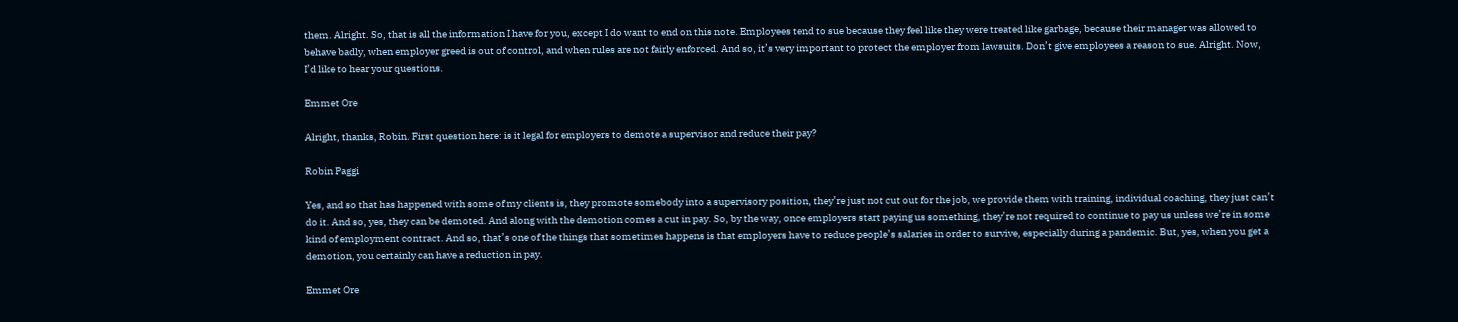them. Alright. So, that is all the information I have for you, except I do want to end on this note. Employees tend to sue because they feel like they were treated like garbage, because their manager was allowed to behave badly, when employer greed is out of control, and when rules are not fairly enforced. And so, it’s very important to protect the employer from lawsuits. Don’t give employees a reason to sue. Alright. Now, I’d like to hear your questions.

Emmet Ore

Alright, thanks, Robin. First question here: is it legal for employers to demote a supervisor and reduce their pay?

Robin Paggi

Yes, and so that has happened with some of my clients is, they promote somebody into a supervisory position, they’re just not cut out for the job, we provide them with training, individual coaching, they just can’t do it. And so, yes, they can be demoted. And along with the demotion comes a cut in pay. So, by the way, once employers start paying us something, they’re not required to continue to pay us unless we’re in some kind of employment contract. And so, that’s one of the things that sometimes happens is that employers have to reduce people’s salaries in order to survive, especially during a pandemic. But, yes, when you get a demotion, you certainly can have a reduction in pay.

Emmet Ore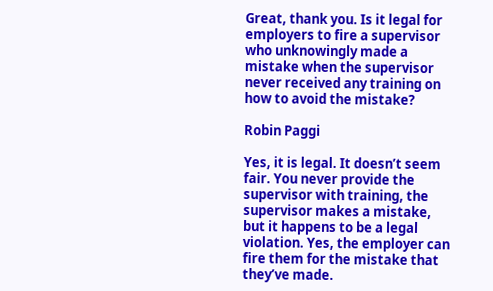Great, thank you. Is it legal for employers to fire a supervisor who unknowingly made a mistake when the supervisor never received any training on how to avoid the mistake?

Robin Paggi

Yes, it is legal. It doesn’t seem fair. You never provide the supervisor with training, the supervisor makes a mistake, but it happens to be a legal violation. Yes, the employer can fire them for the mistake that they’ve made.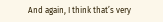And again, I think that’s very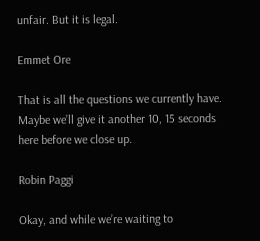unfair. But it is legal.

Emmet Ore

That is all the questions we currently have. Maybe we’ll give it another 10, 15 seconds here before we close up.

Robin Paggi

Okay, and while we’re waiting to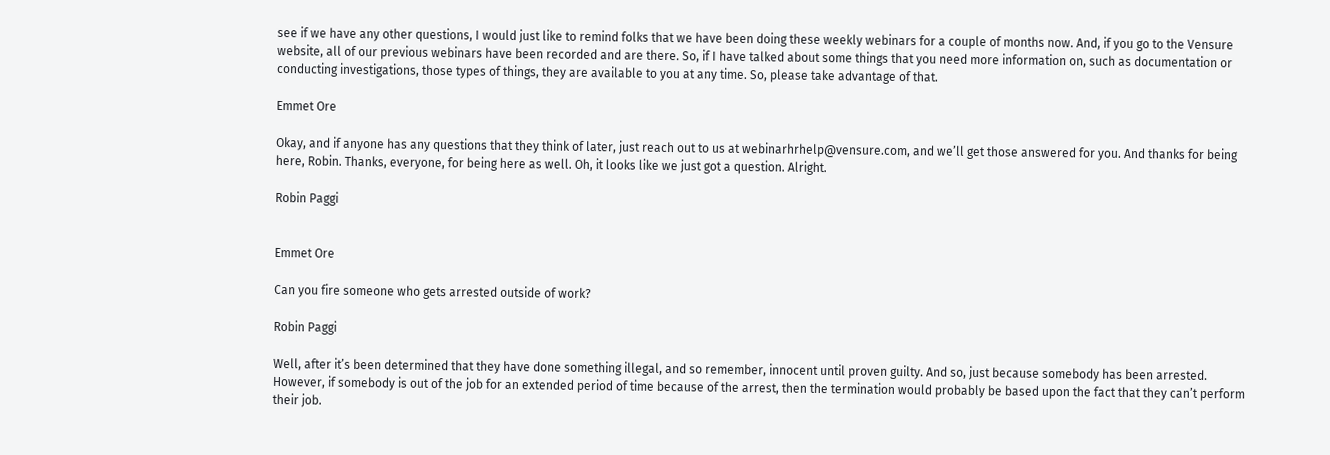see if we have any other questions, I would just like to remind folks that we have been doing these weekly webinars for a couple of months now. And, if you go to the Vensure website, all of our previous webinars have been recorded and are there. So, if I have talked about some things that you need more information on, such as documentation or conducting investigations, those types of things, they are available to you at any time. So, please take advantage of that.

Emmet Ore

Okay, and if anyone has any questions that they think of later, just reach out to us at webinarhrhelp@vensure.com, and we’ll get those answered for you. And thanks for being here, Robin. Thanks, everyone, for being here as well. Oh, it looks like we just got a question. Alright.

Robin Paggi


Emmet Ore

Can you fire someone who gets arrested outside of work?

Robin Paggi

Well, after it’s been determined that they have done something illegal, and so remember, innocent until proven guilty. And so, just because somebody has been arrested. However, if somebody is out of the job for an extended period of time because of the arrest, then the termination would probably be based upon the fact that they can’t perform their job.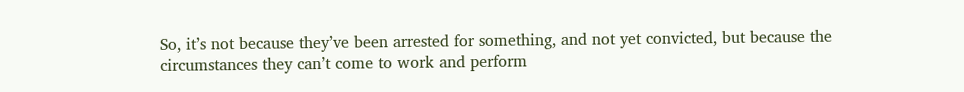So, it’s not because they’ve been arrested for something, and not yet convicted, but because the circumstances they can’t come to work and perform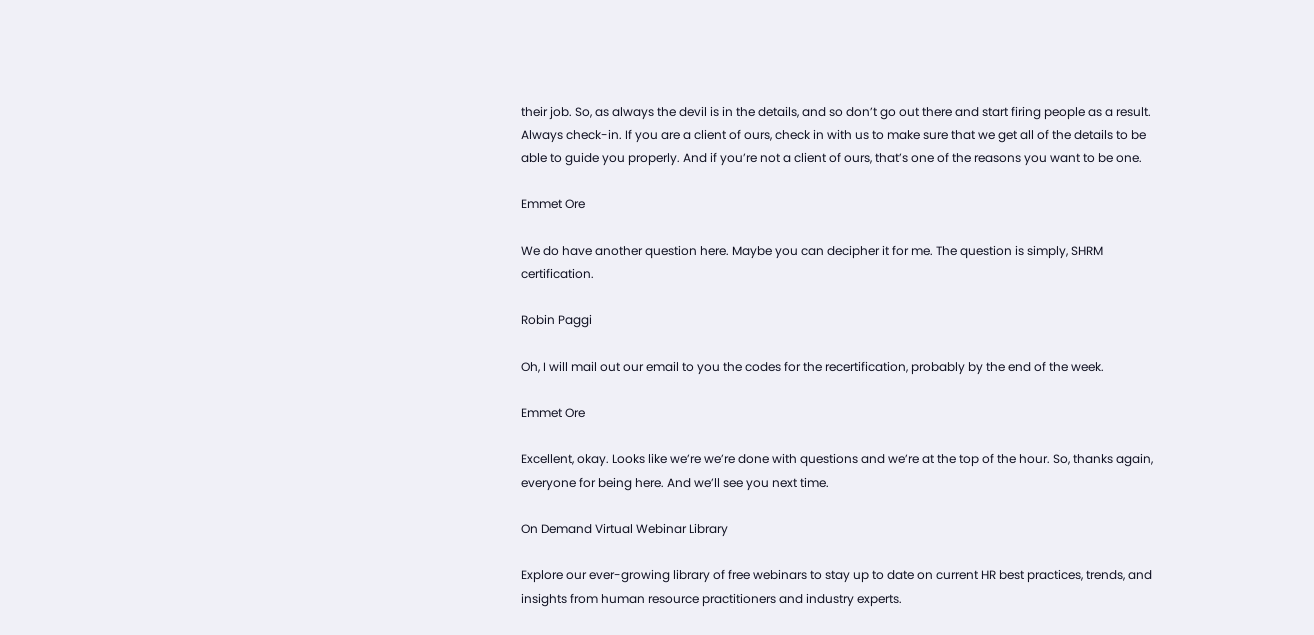their job. So, as always the devil is in the details, and so don’t go out there and start firing people as a result. Always check-in. If you are a client of ours, check in with us to make sure that we get all of the details to be able to guide you properly. And if you’re not a client of ours, that’s one of the reasons you want to be one.

Emmet Ore

We do have another question here. Maybe you can decipher it for me. The question is simply, SHRM certification.

Robin Paggi

Oh, I will mail out our email to you the codes for the recertification, probably by the end of the week.

Emmet Ore

Excellent, okay. Looks like we’re we’re done with questions and we’re at the top of the hour. So, thanks again, everyone for being here. And we’ll see you next time.

On Demand Virtual Webinar Library

Explore our ever-growing library of free webinars to stay up to date on current HR best practices, trends, and insights from human resource practitioners and industry experts.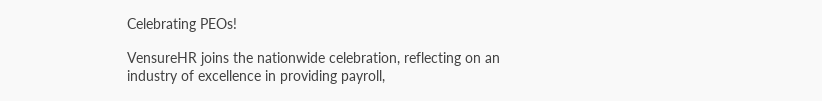Celebrating PEOs!

VensureHR joins the nationwide celebration, reflecting on an industry of excellence in providing payroll,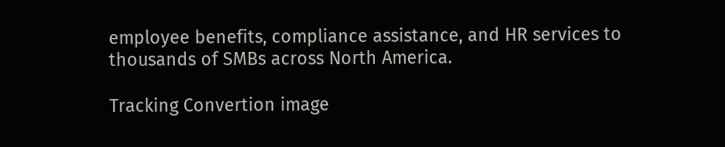employee benefits, compliance assistance, and HR services to thousands of SMBs across North America.

Tracking Convertion image